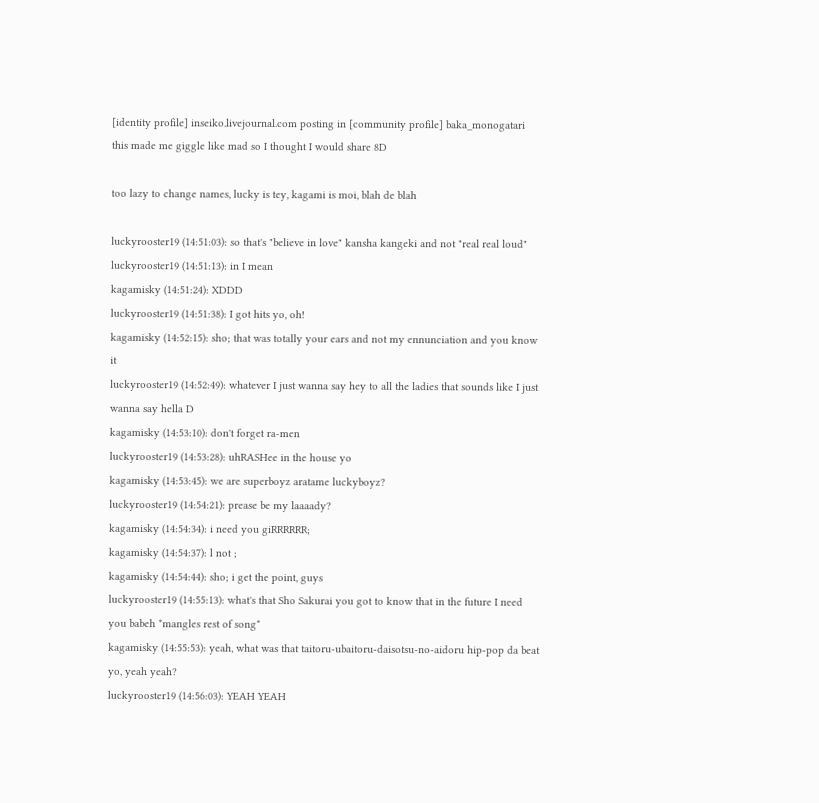[identity profile] inseiko.livejournal.com posting in [community profile] baka_monogatari
this made me giggle like mad so I thought I would share 8D

too lazy to change names, lucky is tey, kagami is moi, blah de blah

luckyrooster19 (14:51:03): so that's "believe in love" kansha kangeki and not "real real loud"
luckyrooster19 (14:51:13): in I mean
kagamisky (14:51:24): XDDD
luckyrooster19 (14:51:38): I got hits yo, oh!
kagamisky (14:52:15): sho; that was totally your ears and not my ennunciation and you know it
luckyrooster19 (14:52:49): whatever I just wanna say hey to all the ladies that sounds like I just wanna say hella D
kagamisky (14:53:10): don't forget ra-men
luckyrooster19 (14:53:28): uhRASHee in the house yo
kagamisky (14:53:45): we are superboyz aratame luckyboyz?
luckyrooster19 (14:54:21): prease be my laaaady?
kagamisky (14:54:34): i need you giRRRRRR;
kagamisky (14:54:37): l not ;
kagamisky (14:54:44): sho; i get the point, guys
luckyrooster19 (14:55:13): what's that Sho Sakurai you got to know that in the future I need you babeh *mangles rest of song*
kagamisky (14:55:53): yeah, what was that taitoru-ubaitoru-daisotsu-no-aidoru hip-pop da beat yo, yeah yeah?
luckyrooster19 (14:56:03): YEAH YEAH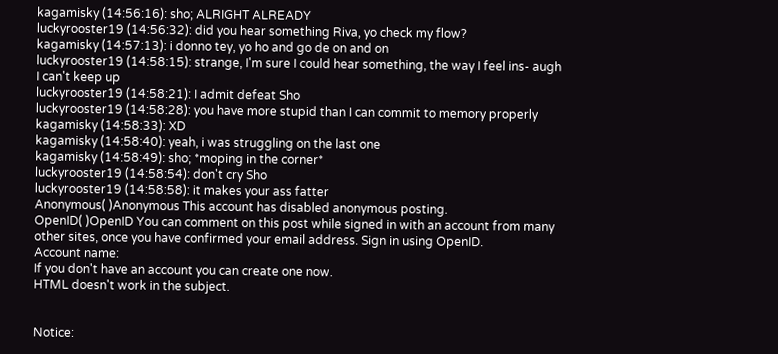kagamisky (14:56:16): sho; ALRIGHT ALREADY
luckyrooster19 (14:56:32): did you hear something Riva, yo check my flow?
kagamisky (14:57:13): i donno tey, yo ho and go de on and on
luckyrooster19 (14:58:15): strange, I'm sure I could hear something, the way I feel ins- augh I can't keep up
luckyrooster19 (14:58:21): I admit defeat Sho
luckyrooster19 (14:58:28): you have more stupid than I can commit to memory properly
kagamisky (14:58:33): XD
kagamisky (14:58:40): yeah, i was struggling on the last one
kagamisky (14:58:49): sho; *moping in the corner*
luckyrooster19 (14:58:54): don't cry Sho
luckyrooster19 (14:58:58): it makes your ass fatter
Anonymous( )Anonymous This account has disabled anonymous posting.
OpenID( )OpenID You can comment on this post while signed in with an account from many other sites, once you have confirmed your email address. Sign in using OpenID.
Account name:
If you don't have an account you can create one now.
HTML doesn't work in the subject.


Notice: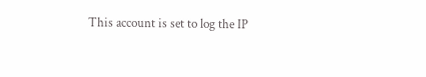This account is set to log the IP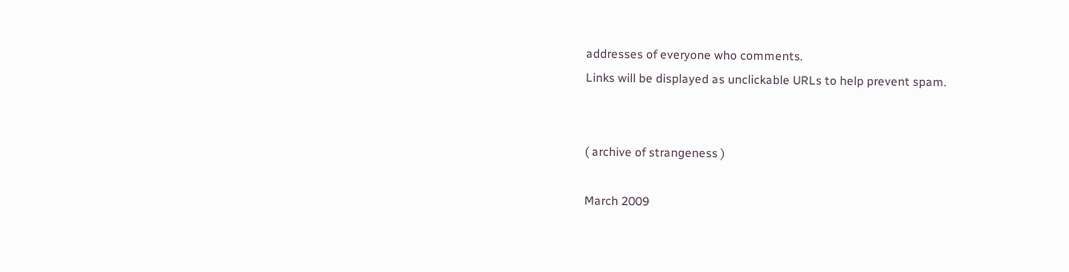addresses of everyone who comments.
Links will be displayed as unclickable URLs to help prevent spam.


( archive of strangeness )

March 2009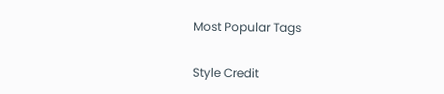Most Popular Tags

Style Credit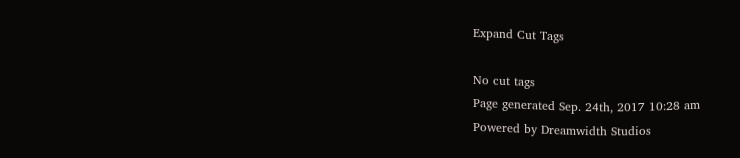Expand Cut Tags

No cut tags
Page generated Sep. 24th, 2017 10:28 am
Powered by Dreamwidth Studios